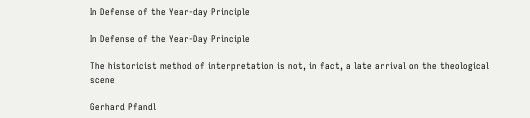In Defense of the Year-day Principle

In Defense of the Year-Day Principle

The historicist method of interpretation is not, in fact, a late arrival on the theological scene

Gerhard Pfandl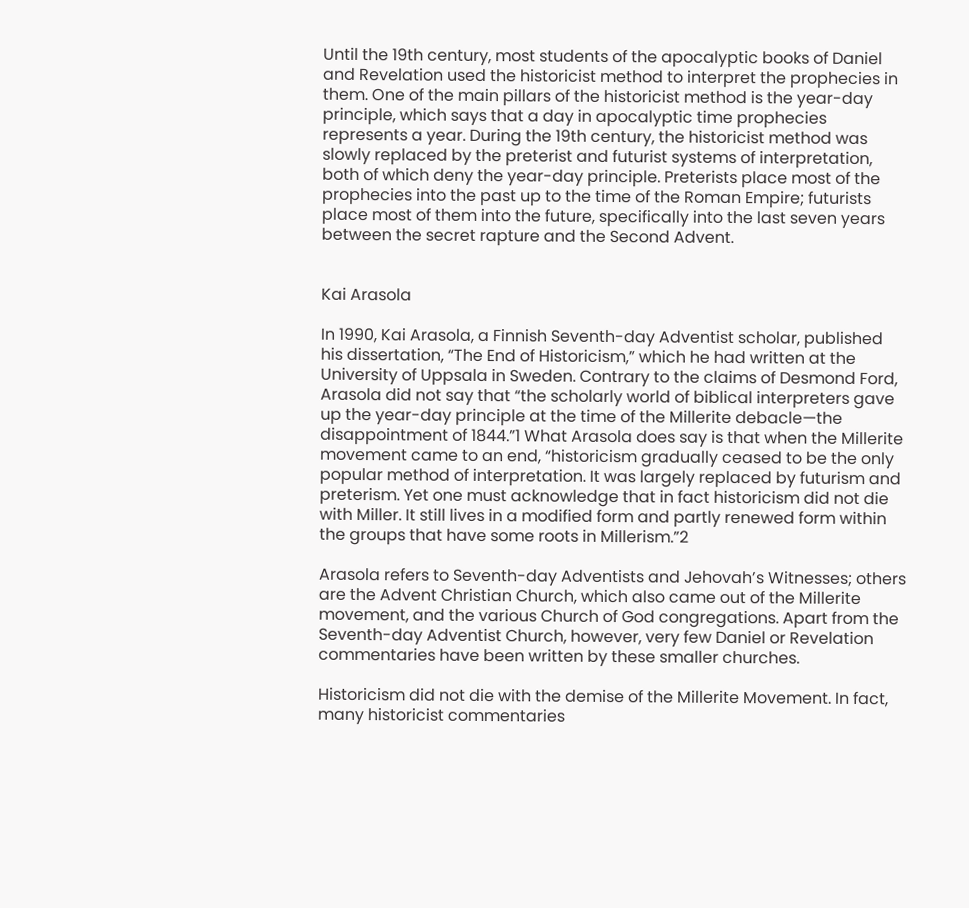Until the 19th century, most students of the apocalyptic books of Daniel and Revelation used the historicist method to interpret the prophecies in them. One of the main pillars of the historicist method is the year-day principle, which says that a day in apocalyptic time prophecies represents a year. During the 19th century, the historicist method was slowly replaced by the preterist and futurist systems of interpretation, both of which deny the year-day principle. Preterists place most of the prophecies into the past up to the time of the Roman Empire; futurists place most of them into the future, specifically into the last seven years between the secret rapture and the Second Advent.


Kai Arasola

In 1990, Kai Arasola, a Finnish Seventh-day Adventist scholar, published his dissertation, “The End of Historicism,” which he had written at the University of Uppsala in Sweden. Contrary to the claims of Desmond Ford, Arasola did not say that “the scholarly world of biblical interpreters gave up the year-day principle at the time of the Millerite debacle—the disappointment of 1844.”1 What Arasola does say is that when the Millerite movement came to an end, “historicism gradually ceased to be the only popular method of interpretation. It was largely replaced by futurism and preterism. Yet one must acknowledge that in fact historicism did not die with Miller. It still lives in a modified form and partly renewed form within the groups that have some roots in Millerism.”2

Arasola refers to Seventh-day Adventists and Jehovah’s Witnesses; others are the Advent Christian Church, which also came out of the Millerite movement, and the various Church of God congregations. Apart from the Seventh-day Adventist Church, however, very few Daniel or Revelation commentaries have been written by these smaller churches.

Historicism did not die with the demise of the Millerite Movement. In fact, many historicist commentaries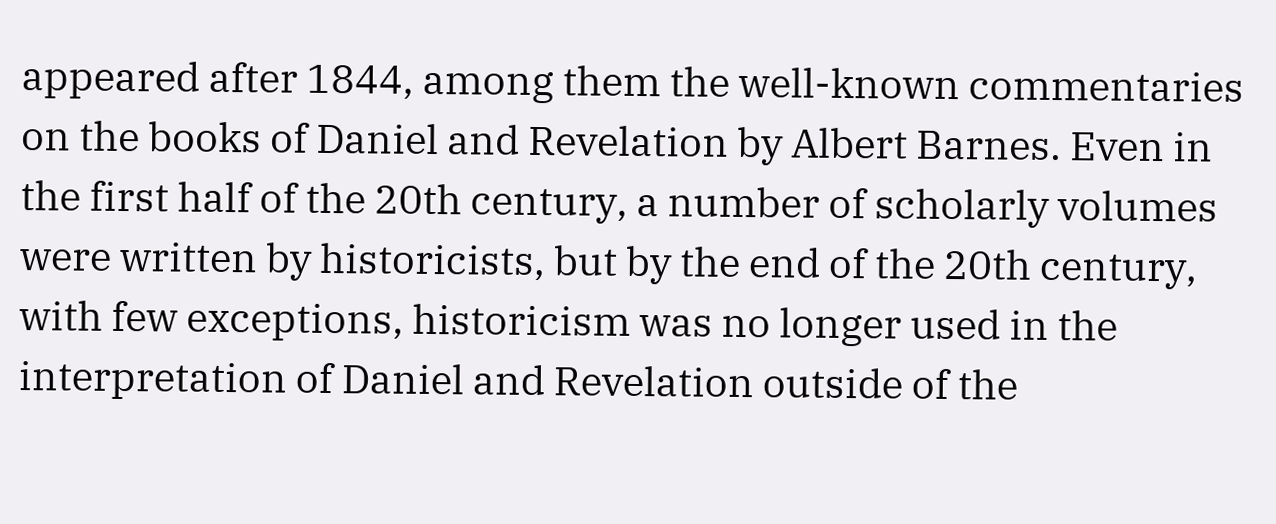appeared after 1844, among them the well-known commentaries on the books of Daniel and Revelation by Albert Barnes. Even in the first half of the 20th century, a number of scholarly volumes were written by historicists, but by the end of the 20th century, with few exceptions, historicism was no longer used in the interpretation of Daniel and Revelation outside of the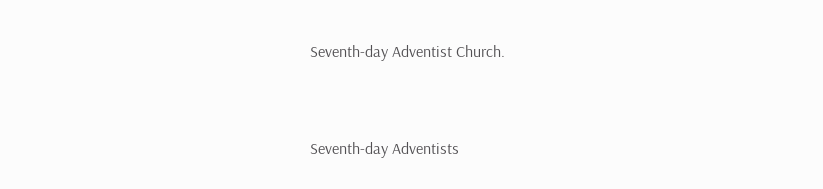Seventh-day Adventist Church.


Seventh-day Adventists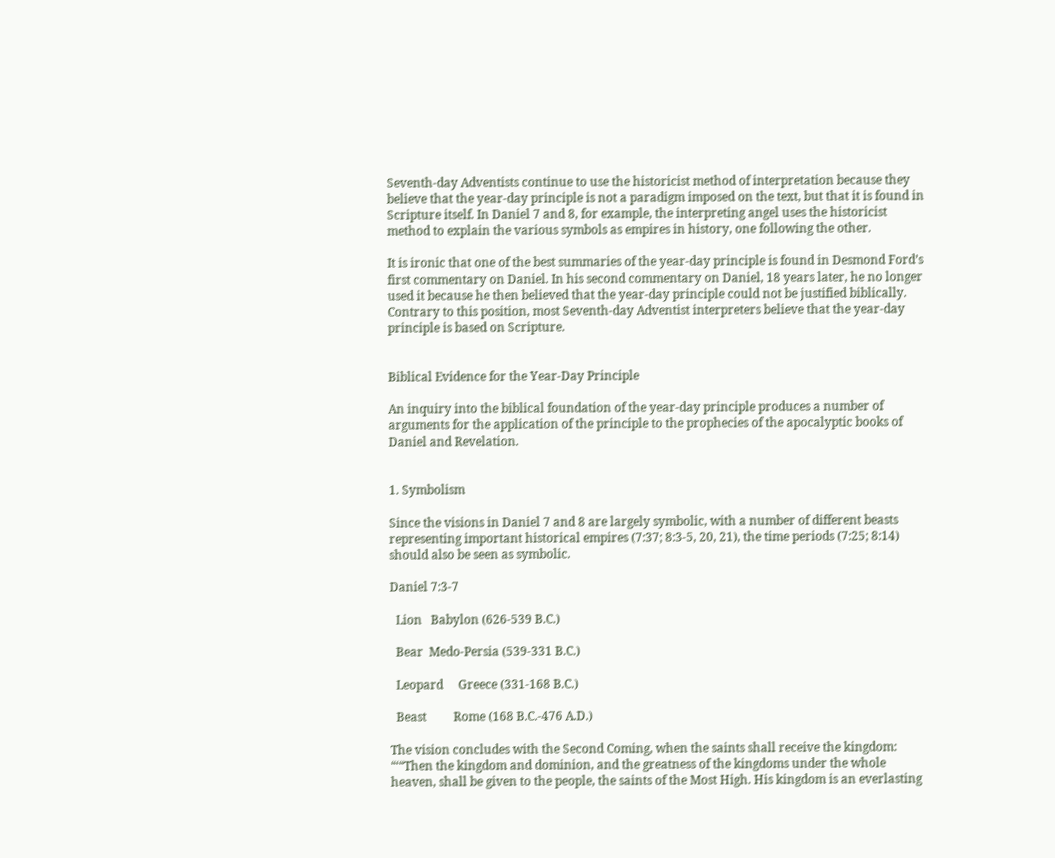Seventh-day Adventists continue to use the historicist method of interpretation because they believe that the year-day principle is not a paradigm imposed on the text, but that it is found in Scripture itself. In Daniel 7 and 8, for example, the interpreting angel uses the historicist method to explain the various symbols as empires in history, one following the other.

It is ironic that one of the best summaries of the year-day principle is found in Desmond Ford’s first commentary on Daniel. In his second commentary on Daniel, 18 years later, he no longer used it because he then believed that the year-day principle could not be justified biblically. Contrary to this position, most Seventh-day Adventist interpreters believe that the year-day principle is based on Scripture.


Biblical Evidence for the Year-Day Principle

An inquiry into the biblical foundation of the year-day principle produces a number of arguments for the application of the principle to the prophecies of the apocalyptic books of Daniel and Revelation.


1. Symbolism

Since the visions in Daniel 7 and 8 are largely symbolic, with a number of different beasts representing important historical empires (7:37; 8:3-5, 20, 21), the time periods (7:25; 8:14) should also be seen as symbolic.

Daniel 7:3-7

  Lion   Babylon (626-539 B.C.)

  Bear  Medo-Persia (539-331 B.C.)

  Leopard     Greece (331-168 B.C.)

  Beast         Rome (168 B.C.-476 A.D.)

The vision concludes with the Second Coming, when the saints shall receive the kingdom: “‘“Then the kingdom and dominion, and the greatness of the kingdoms under the whole heaven, shall be given to the people, the saints of the Most High. His kingdom is an everlasting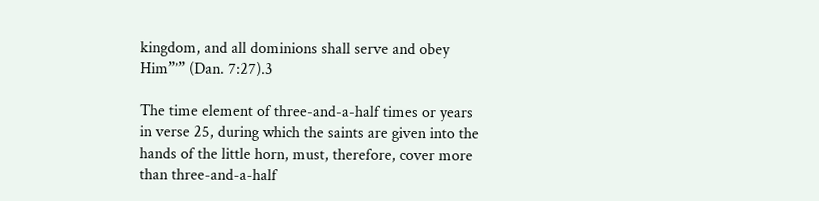kingdom, and all dominions shall serve and obey Him”’” (Dan. 7:27).3

The time element of three-and-a-half times or years in verse 25, during which the saints are given into the hands of the little horn, must, therefore, cover more than three-and-a-half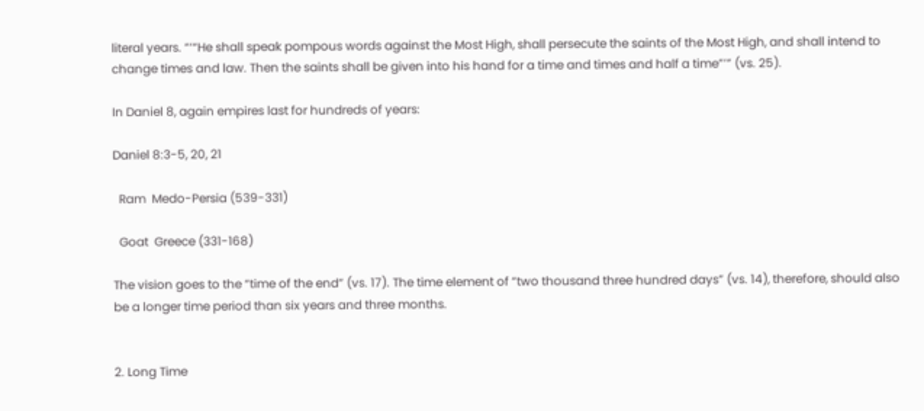literal years. “‘“He shall speak pompous words against the Most High, shall persecute the saints of the Most High, and shall intend to change times and law. Then the saints shall be given into his hand for a time and times and half a time”’” (vs. 25).

In Daniel 8, again empires last for hundreds of years:

Daniel 8:3-5, 20, 21

  Ram  Medo-Persia (539-331)

  Goat  Greece (331-168)

The vision goes to the “time of the end” (vs. 17). The time element of “two thousand three hundred days” (vs. 14), therefore, should also be a longer time period than six years and three months.


2. Long Time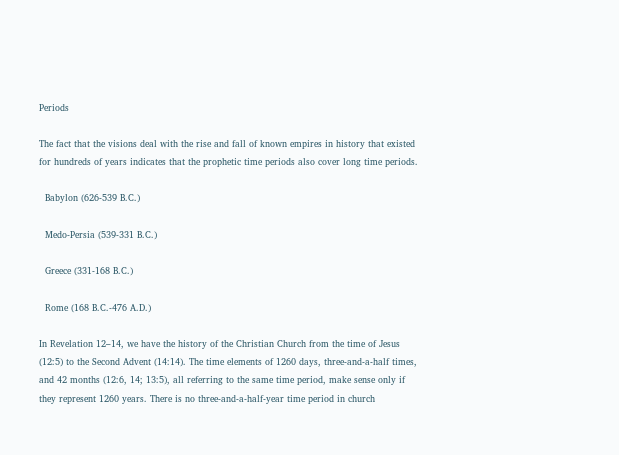Periods

The fact that the visions deal with the rise and fall of known empires in history that existed for hundreds of years indicates that the prophetic time periods also cover long time periods.

  Babylon (626-539 B.C.)

  Medo-Persia (539-331 B.C.)

  Greece (331-168 B.C.)

  Rome (168 B.C.-476 A.D.)

In Revelation 12–14, we have the history of the Christian Church from the time of Jesus (12:5) to the Second Advent (14:14). The time elements of 1260 days, three-and-a-half times, and 42 months (12:6, 14; 13:5), all referring to the same time period, make sense only if they represent 1260 years. There is no three-and-a-half-year time period in church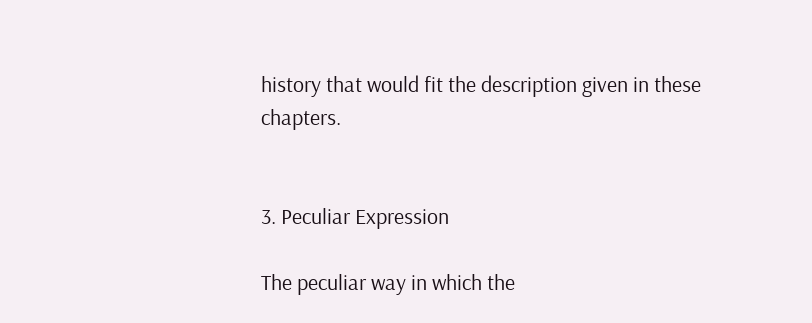history that would fit the description given in these chapters.


3. Peculiar Expression

The peculiar way in which the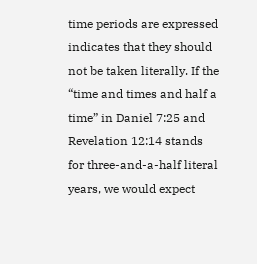time periods are expressed indicates that they should not be taken literally. If the “time and times and half a time” in Daniel 7:25 and Revelation 12:14 stands for three-and-a-half literal years, we would expect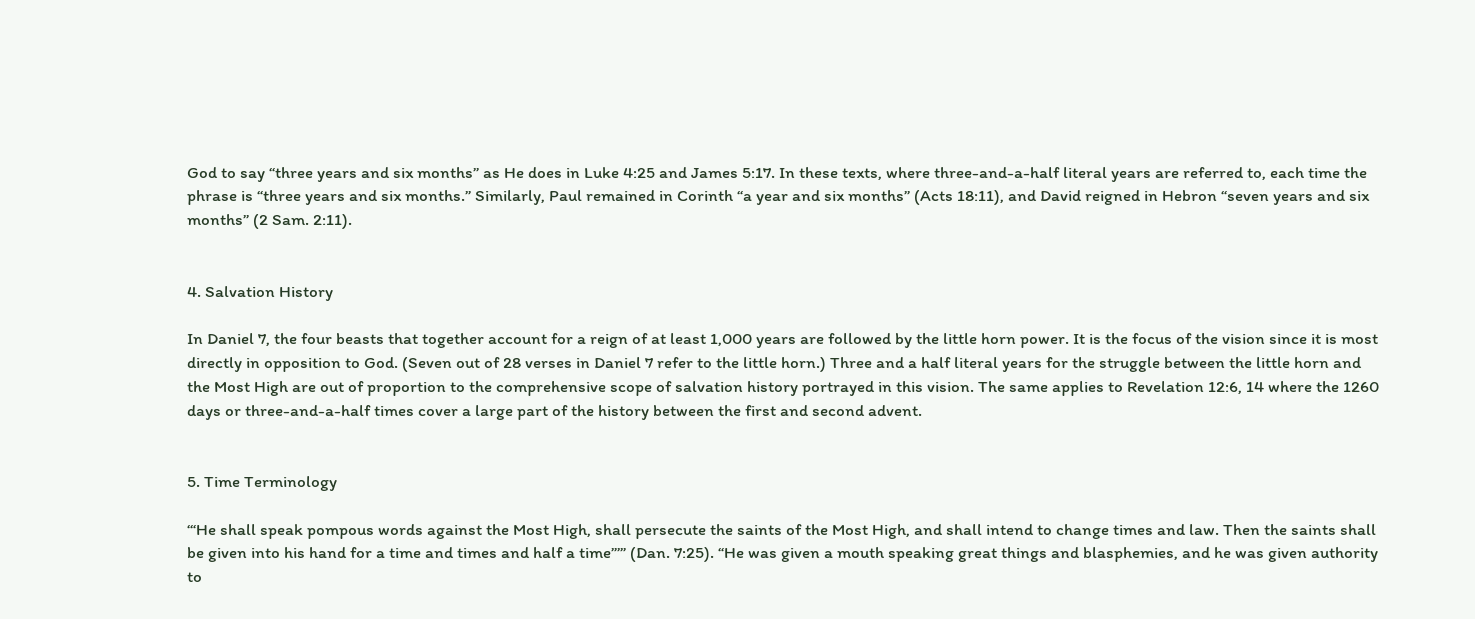God to say “three years and six months” as He does in Luke 4:25 and James 5:17. In these texts, where three-and-a-half literal years are referred to, each time the phrase is “three years and six months.” Similarly, Paul remained in Corinth “a year and six months” (Acts 18:11), and David reigned in Hebron “seven years and six months” (2 Sam. 2:11).


4. Salvation History

In Daniel 7, the four beasts that together account for a reign of at least 1,000 years are followed by the little horn power. It is the focus of the vision since it is most directly in opposition to God. (Seven out of 28 verses in Daniel 7 refer to the little horn.) Three and a half literal years for the struggle between the little horn and the Most High are out of proportion to the comprehensive scope of salvation history portrayed in this vision. The same applies to Revelation 12:6, 14 where the 1260 days or three-and-a-half times cover a large part of the history between the first and second advent.


5. Time Terminology

‘“He shall speak pompous words against the Most High, shall persecute the saints of the Most High, and shall intend to change times and law. Then the saints shall be given into his hand for a time and times and half a time”’” (Dan. 7:25). “He was given a mouth speaking great things and blasphemies, and he was given authority to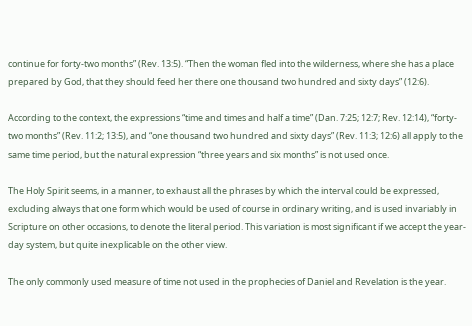continue for forty-two months” (Rev. 13:5). “Then the woman fled into the wilderness, where she has a place prepared by God, that they should feed her there one thousand two hundred and sixty days” (12:6).

According to the context, the expressions “time and times and half a time” (Dan. 7:25; 12:7; Rev. 12:14), “forty-two months” (Rev. 11:2; 13:5), and “one thousand two hundred and sixty days” (Rev. 11:3; 12:6) all apply to the same time period, but the natural expression “three years and six months” is not used once.

The Holy Spirit seems, in a manner, to exhaust all the phrases by which the interval could be expressed, excluding always that one form which would be used of course in ordinary writing, and is used invariably in Scripture on other occasions, to denote the literal period. This variation is most significant if we accept the year-day system, but quite inexplicable on the other view.

The only commonly used measure of time not used in the prophecies of Daniel and Revelation is the year.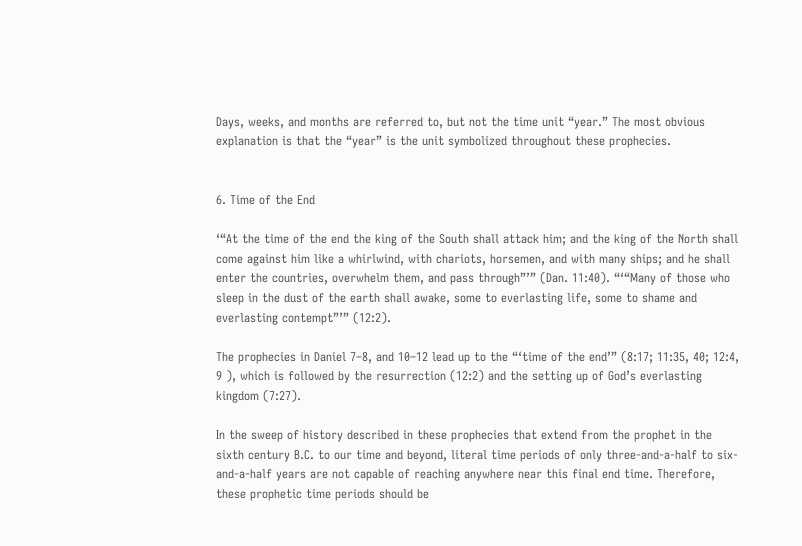Days, weeks, and months are referred to, but not the time unit “year.” The most obvious explanation is that the “year” is the unit symbolized throughout these prophecies.


6. Time of the End

‘“At the time of the end the king of the South shall attack him; and the king of the North shall come against him like a whirlwind, with chariots, horsemen, and with many ships; and he shall enter the countries, overwhelm them, and pass through”’” (Dan. 11:40). “‘“Many of those who sleep in the dust of the earth shall awake, some to everlasting life, some to shame and everlasting contempt”’” (12:2).

The prophecies in Daniel 7–8, and 10–12 lead up to the “‘time of the end’” (8:17; 11:35, 40; 12:4, 9 ), which is followed by the resurrection (12:2) and the setting up of God’s everlasting kingdom (7:27).

In the sweep of history described in these prophecies that extend from the prophet in the sixth century B.C. to our time and beyond, literal time periods of only three-and-a-half to six-and-a-half years are not capable of reaching anywhere near this final end time. Therefore, these prophetic time periods should be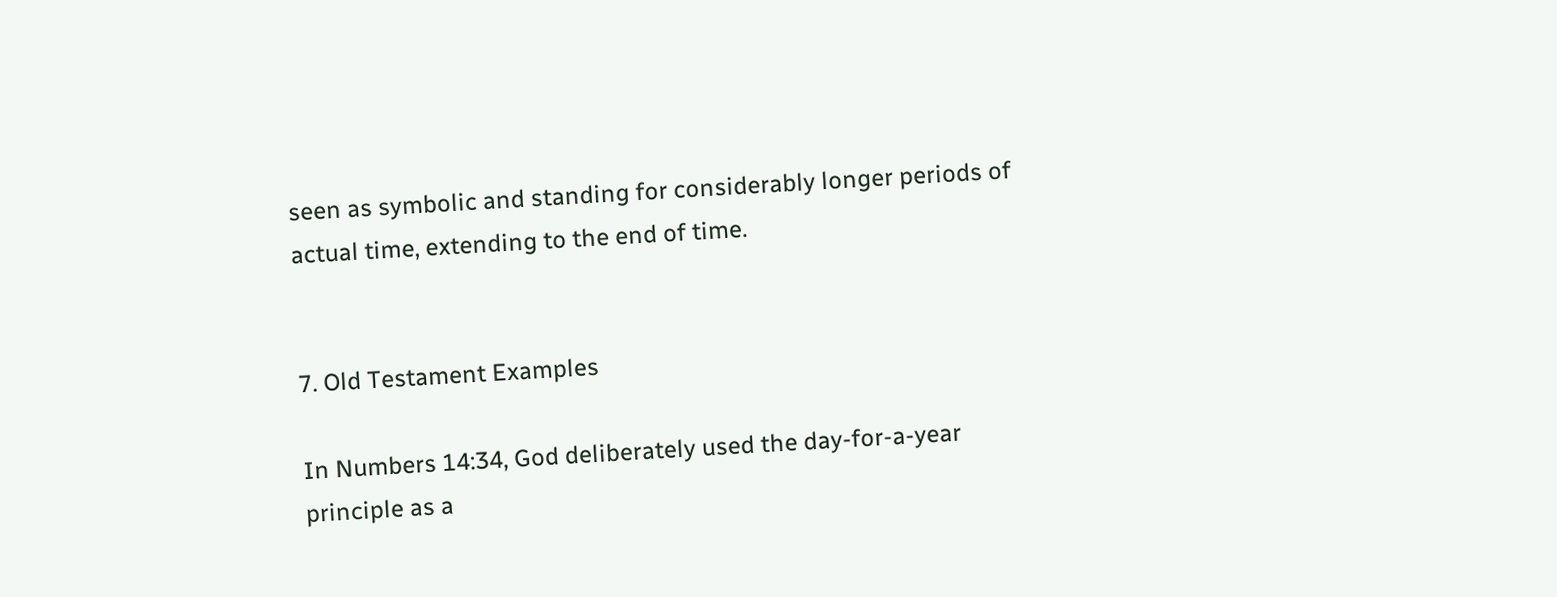seen as symbolic and standing for considerably longer periods of actual time, extending to the end of time.


7. Old Testament Examples

In Numbers 14:34, God deliberately used the day-for-a-year principle as a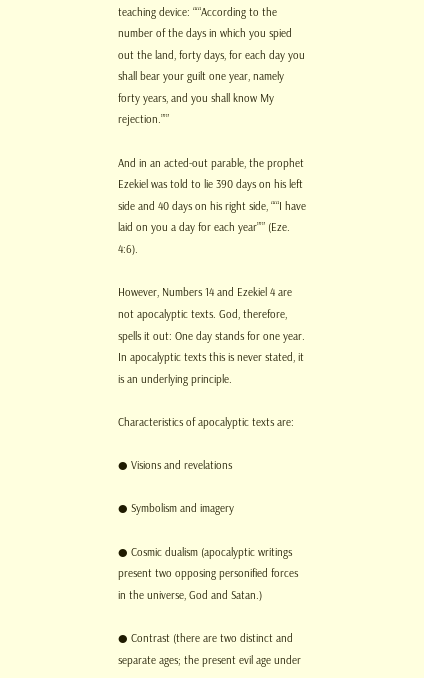teaching device: “‘“According to the number of the days in which you spied out the land, forty days, for each day you shall bear your guilt one year, namely forty years, and you shall know My rejection.”’”

And in an acted-out parable, the prophet Ezekiel was told to lie 390 days on his left side and 40 days on his right side, “‘“I have laid on you a day for each year”’” (Eze. 4:6).

However, Numbers 14 and Ezekiel 4 are not apocalyptic texts. God, therefore, spells it out: One day stands for one year. In apocalyptic texts this is never stated, it is an underlying principle.

Characteristics of apocalyptic texts are:

● Visions and revelations

● Symbolism and imagery

● Cosmic dualism (apocalyptic writings present two opposing personified forces in the universe, God and Satan.)

● Contrast (there are two distinct and separate ages; the present evil age under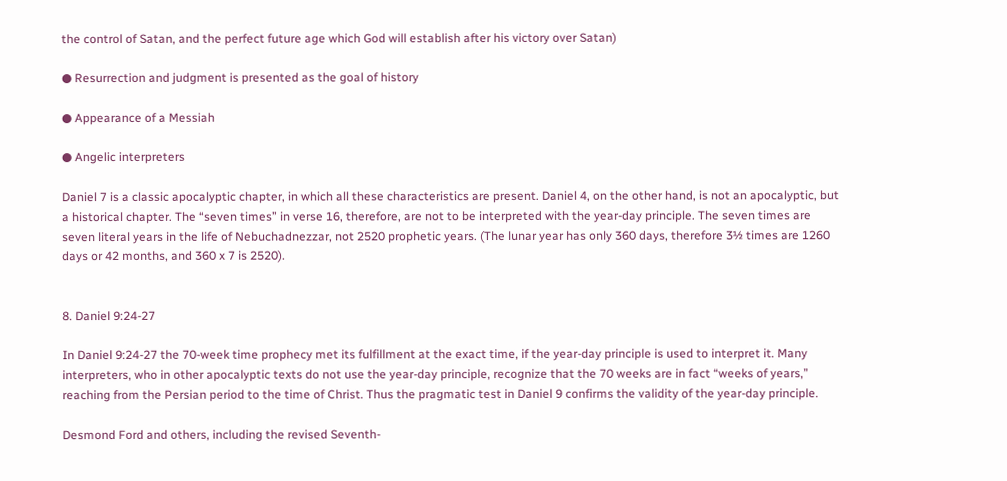the control of Satan, and the perfect future age which God will establish after his victory over Satan)

● Resurrection and judgment is presented as the goal of history

● Appearance of a Messiah

● Angelic interpreters

Daniel 7 is a classic apocalyptic chapter, in which all these characteristics are present. Daniel 4, on the other hand, is not an apocalyptic, but a historical chapter. The “seven times” in verse 16, therefore, are not to be interpreted with the year-day principle. The seven times are seven literal years in the life of Nebuchadnezzar, not 2520 prophetic years. (The lunar year has only 360 days, therefore 3½ times are 1260 days or 42 months, and 360 x 7 is 2520).


8. Daniel 9:24-27

In Daniel 9:24-27 the 70-week time prophecy met its fulfillment at the exact time, if the year-day principle is used to interpret it. Many interpreters, who in other apocalyptic texts do not use the year-day principle, recognize that the 70 weeks are in fact “weeks of years,” reaching from the Persian period to the time of Christ. Thus the pragmatic test in Daniel 9 confirms the validity of the year-day principle.

Desmond Ford and others, including the revised Seventh-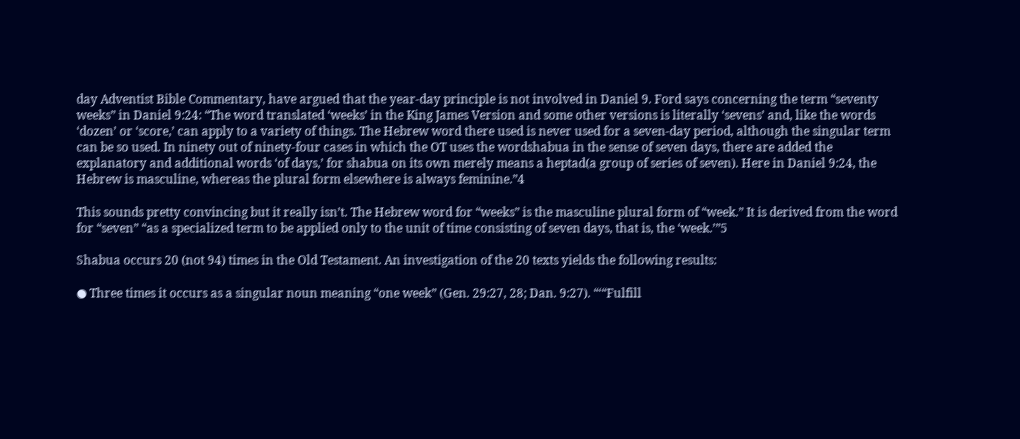day Adventist Bible Commentary, have argued that the year-day principle is not involved in Daniel 9. Ford says concerning the term “seventy weeks” in Daniel 9:24: “The word translated ‘weeks’ in the King James Version and some other versions is literally ‘sevens’ and, like the words ‘dozen’ or ‘score,’ can apply to a variety of things. The Hebrew word there used is never used for a seven-day period, although the singular term can be so used. In ninety out of ninety-four cases in which the OT uses the wordshabua in the sense of seven days, there are added the explanatory and additional words ‘of days,’ for shabua on its own merely means a heptad(a group of series of seven). Here in Daniel 9:24, the Hebrew is masculine, whereas the plural form elsewhere is always feminine.”4

This sounds pretty convincing but it really isn’t. The Hebrew word for “weeks” is the masculine plural form of “week.” It is derived from the word for “seven” “as a specialized term to be applied only to the unit of time consisting of seven days, that is, the ‘week.’”5

Shabua occurs 20 (not 94) times in the Old Testament. An investigation of the 20 texts yields the following results:

● Three times it occurs as a singular noun meaning “one week” (Gen. 29:27, 28; Dan. 9:27). “‘“Fulfill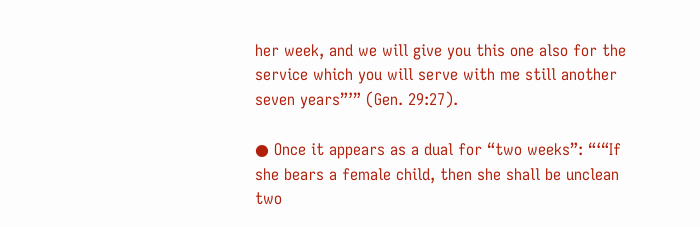her week, and we will give you this one also for the service which you will serve with me still another seven years”’” (Gen. 29:27).

● Once it appears as a dual for “two weeks”: “‘“If she bears a female child, then she shall be unclean two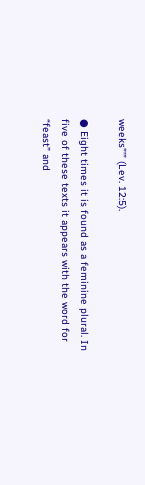weeks”’” (Lev. 12:5).

● Eight times it is found as a feminine plural. In five of these texts it appears with the word for “feast” and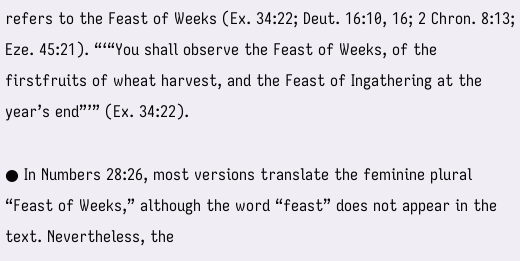refers to the Feast of Weeks (Ex. 34:22; Deut. 16:10, 16; 2 Chron. 8:13; Eze. 45:21). “‘“You shall observe the Feast of Weeks, of the firstfruits of wheat harvest, and the Feast of Ingathering at the year’s end”’” (Ex. 34:22).

● In Numbers 28:26, most versions translate the feminine plural “Feast of Weeks,” although the word “feast” does not appear in the text. Nevertheless, the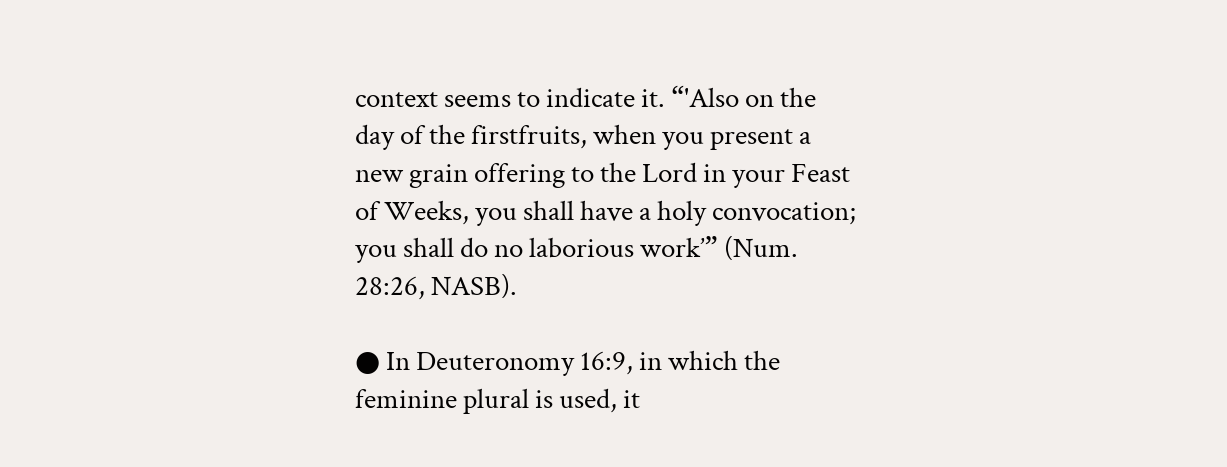context seems to indicate it. “'Also on the day of the firstfruits, when you present a new grain offering to the Lord in your Feast of Weeks, you shall have a holy convocation; you shall do no laborious work’” (Num. 28:26, NASB).

● In Deuteronomy 16:9, in which the feminine plural is used, it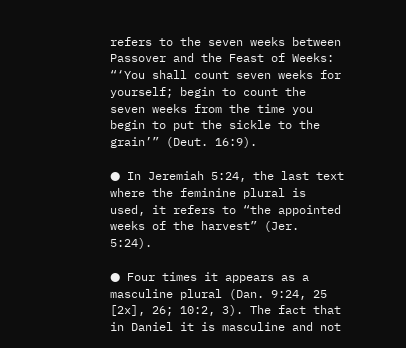refers to the seven weeks between Passover and the Feast of Weeks: “‘You shall count seven weeks for yourself; begin to count the seven weeks from the time you begin to put the sickle to the grain’” (Deut. 16:9).

● In Jeremiah 5:24, the last text where the feminine plural is used, it refers to “the appointed weeks of the harvest” (Jer. 5:24).

● Four times it appears as a masculine plural (Dan. 9:24, 25 [2x], 26; 10:2, 3). The fact that in Daniel it is masculine and not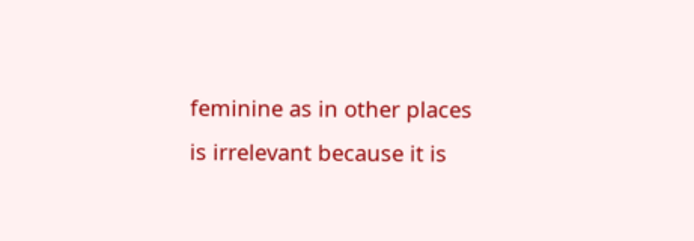feminine as in other places is irrelevant because it is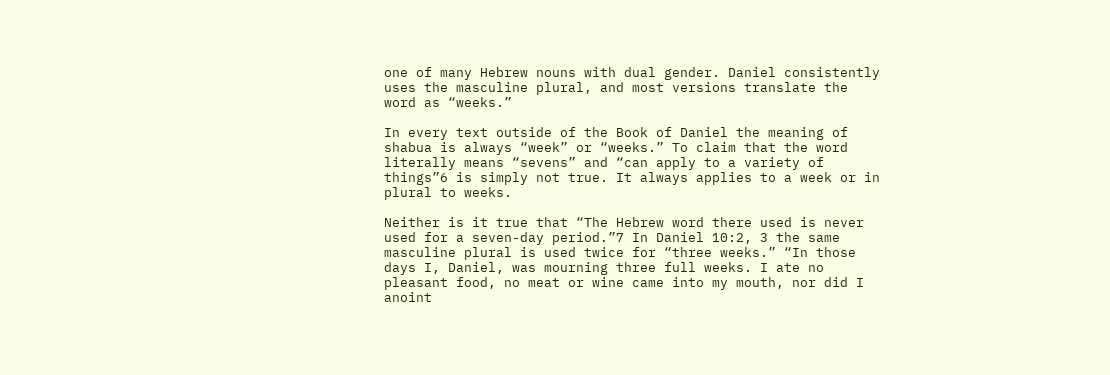one of many Hebrew nouns with dual gender. Daniel consistently uses the masculine plural, and most versions translate the word as “weeks.”

In every text outside of the Book of Daniel the meaning of shabua is always “week” or “weeks.” To claim that the word literally means “sevens” and “can apply to a variety of things”6 is simply not true. It always applies to a week or in plural to weeks.

Neither is it true that “The Hebrew word there used is never used for a seven-day period.”7 In Daniel 10:2, 3 the same masculine plural is used twice for “three weeks.” “In those days I, Daniel, was mourning three full weeks. I ate no pleasant food, no meat or wine came into my mouth, nor did I anoint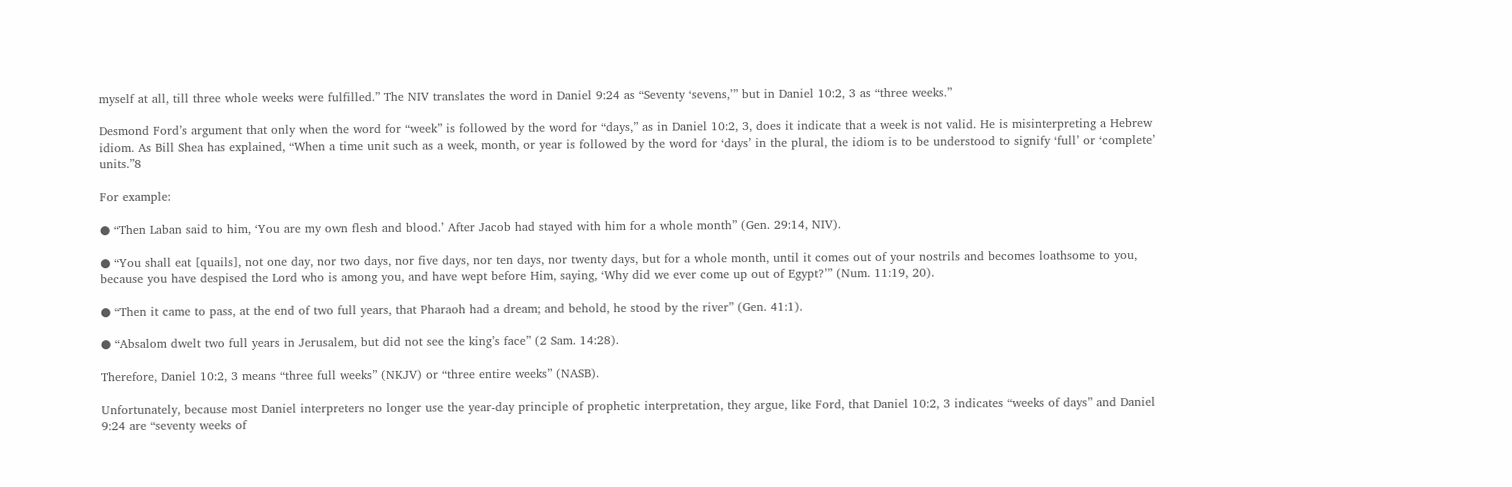myself at all, till three whole weeks were fulfilled.” The NIV translates the word in Daniel 9:24 as “Seventy ‘sevens,’” but in Daniel 10:2, 3 as “three weeks.”

Desmond Ford’s argument that only when the word for “week” is followed by the word for “days,” as in Daniel 10:2, 3, does it indicate that a week is not valid. He is misinterpreting a Hebrew idiom. As Bill Shea has explained, “When a time unit such as a week, month, or year is followed by the word for ‘days’ in the plural, the idiom is to be understood to signify ‘full’ or ‘complete’ units.”8

For example:

● “Then Laban said to him, ‘You are my own flesh and blood.’ After Jacob had stayed with him for a whole month” (Gen. 29:14, NIV).

● “You shall eat [quails], not one day, nor two days, nor five days, nor ten days, nor twenty days, but for a whole month, until it comes out of your nostrils and becomes loathsome to you, because you have despised the Lord who is among you, and have wept before Him, saying, ‘Why did we ever come up out of Egypt?’” (Num. 11:19, 20).

● “Then it came to pass, at the end of two full years, that Pharaoh had a dream; and behold, he stood by the river” (Gen. 41:1).

● “Absalom dwelt two full years in Jerusalem, but did not see the king’s face” (2 Sam. 14:28).

Therefore, Daniel 10:2, 3 means “three full weeks” (NKJV) or “three entire weeks” (NASB).

Unfortunately, because most Daniel interpreters no longer use the year-day principle of prophetic interpretation, they argue, like Ford, that Daniel 10:2, 3 indicates “weeks of days” and Daniel 9:24 are “seventy weeks of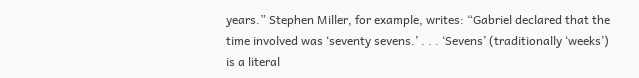years.” Stephen Miller, for example, writes: “Gabriel declared that the time involved was ‘seventy sevens.’ . . . ‘Sevens’ (traditionally ‘weeks’) is a literal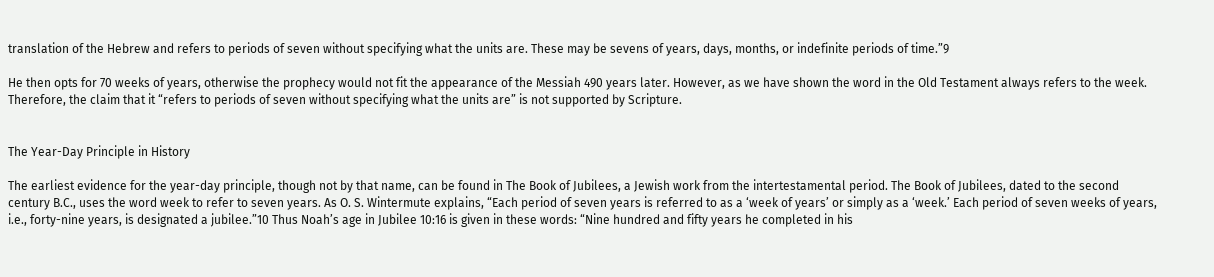translation of the Hebrew and refers to periods of seven without specifying what the units are. These may be sevens of years, days, months, or indefinite periods of time.”9

He then opts for 70 weeks of years, otherwise the prophecy would not fit the appearance of the Messiah 490 years later. However, as we have shown the word in the Old Testament always refers to the week. Therefore, the claim that it “refers to periods of seven without specifying what the units are” is not supported by Scripture.


The Year-Day Principle in History

The earliest evidence for the year-day principle, though not by that name, can be found in The Book of Jubilees, a Jewish work from the intertestamental period. The Book of Jubilees, dated to the second century B.C., uses the word week to refer to seven years. As O. S. Wintermute explains, “Each period of seven years is referred to as a ‘week of years’ or simply as a ‘week.’ Each period of seven weeks of years, i.e., forty-nine years, is designated a jubilee.”10 Thus Noah’s age in Jubilee 10:16 is given in these words: “Nine hundred and fifty years he completed in his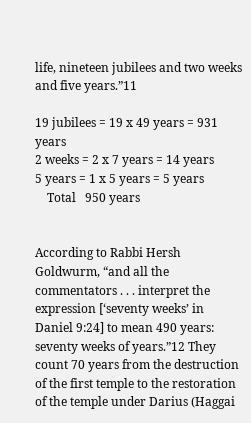life, nineteen jubilees and two weeks and five years.”11

19 jubilees = 19 x 49 years = 931 years
2 weeks = 2 x 7 years = 14 years
5 years = 1 x 5 years = 5 years
    Total   950 years


According to Rabbi Hersh Goldwurm, “and all the commentators . . . interpret the expression [‘seventy weeks’ in Daniel 9:24] to mean 490 years: seventy weeks of years.”12 They count 70 years from the destruction of the first temple to the restoration of the temple under Darius (Haggai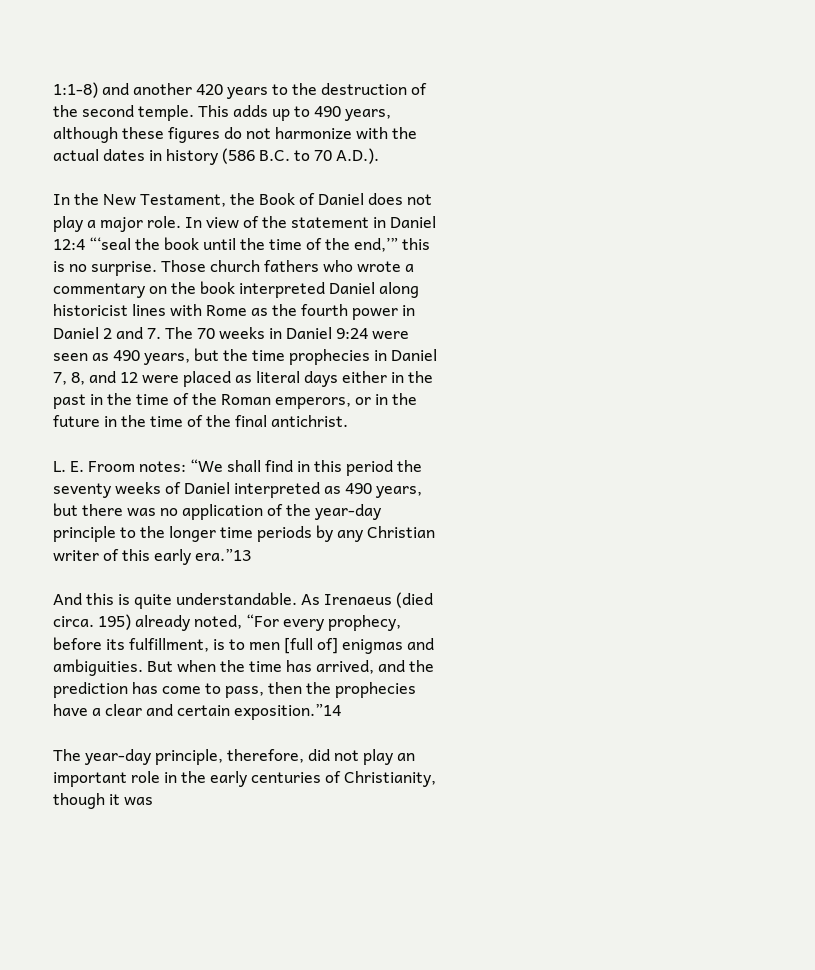1:1-8) and another 420 years to the destruction of the second temple. This adds up to 490 years, although these figures do not harmonize with the actual dates in history (586 B.C. to 70 A.D.).

In the New Testament, the Book of Daniel does not play a major role. In view of the statement in Daniel 12:4 “‘seal the book until the time of the end,’” this is no surprise. Those church fathers who wrote a commentary on the book interpreted Daniel along historicist lines with Rome as the fourth power in Daniel 2 and 7. The 70 weeks in Daniel 9:24 were seen as 490 years, but the time prophecies in Daniel 7, 8, and 12 were placed as literal days either in the past in the time of the Roman emperors, or in the future in the time of the final antichrist.

L. E. Froom notes: “We shall find in this period the seventy weeks of Daniel interpreted as 490 years, but there was no application of the year-day principle to the longer time periods by any Christian writer of this early era.”13

And this is quite understandable. As Irenaeus (died circa. 195) already noted, “For every prophecy, before its fulfillment, is to men [full of] enigmas and ambiguities. But when the time has arrived, and the prediction has come to pass, then the prophecies have a clear and certain exposition.”14

The year-day principle, therefore, did not play an important role in the early centuries of Christianity, though it was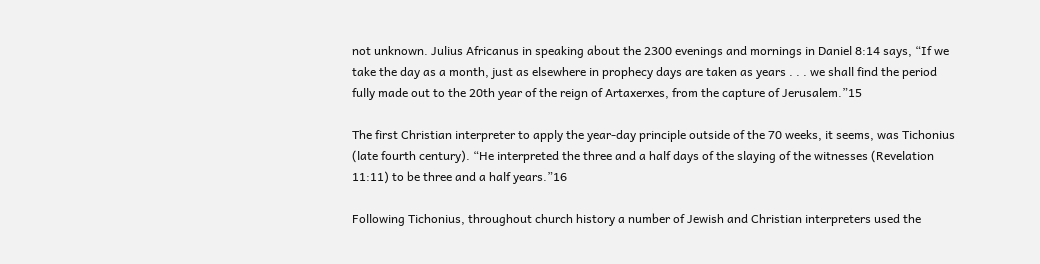not unknown. Julius Africanus in speaking about the 2300 evenings and mornings in Daniel 8:14 says, “If we take the day as a month, just as elsewhere in prophecy days are taken as years . . . we shall find the period fully made out to the 20th year of the reign of Artaxerxes, from the capture of Jerusalem.”15

The first Christian interpreter to apply the year-day principle outside of the 70 weeks, it seems, was Tichonius (late fourth century). “He interpreted the three and a half days of the slaying of the witnesses (Revelation 11:11) to be three and a half years.”16

Following Tichonius, throughout church history a number of Jewish and Christian interpreters used the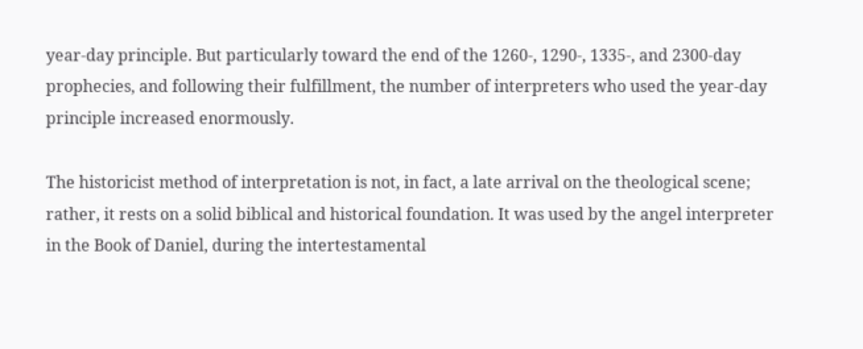year-day principle. But particularly toward the end of the 1260-, 1290-, 1335-, and 2300-day prophecies, and following their fulfillment, the number of interpreters who used the year-day principle increased enormously.

The historicist method of interpretation is not, in fact, a late arrival on the theological scene; rather, it rests on a solid biblical and historical foundation. It was used by the angel interpreter in the Book of Daniel, during the intertestamental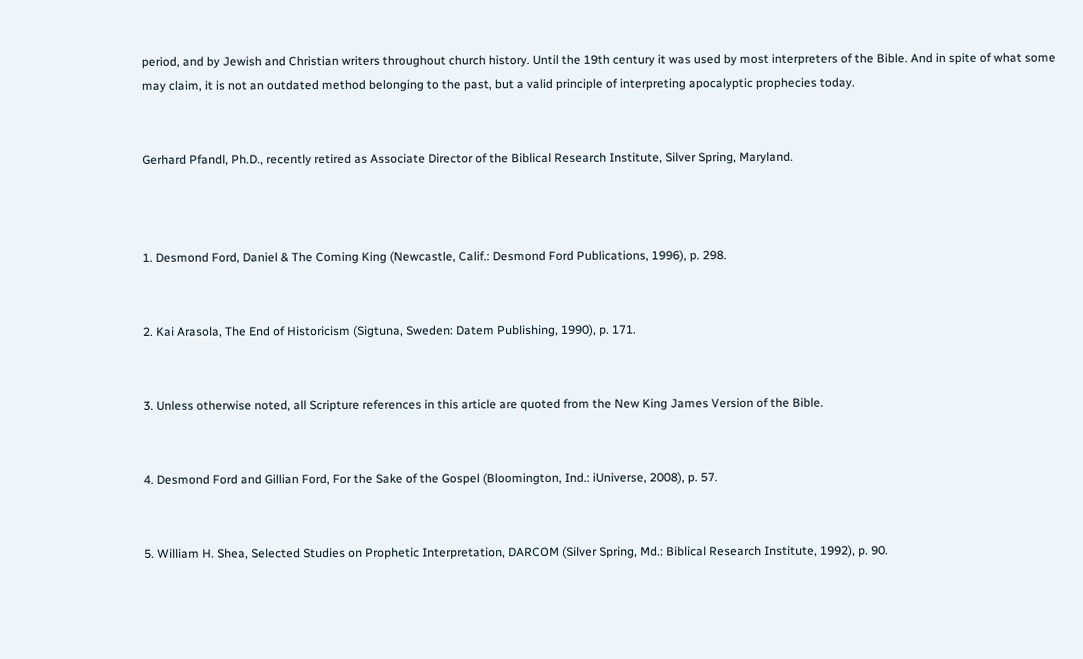period, and by Jewish and Christian writers throughout church history. Until the 19th century it was used by most interpreters of the Bible. And in spite of what some may claim, it is not an outdated method belonging to the past, but a valid principle of interpreting apocalyptic prophecies today.


Gerhard Pfandl, Ph.D., recently retired as Associate Director of the Biblical Research Institute, Silver Spring, Maryland.



1. Desmond Ford, Daniel & The Coming King (Newcastle, Calif.: Desmond Ford Publications, 1996), p. 298.


2. Kai Arasola, The End of Historicism (Sigtuna, Sweden: Datem Publishing, 1990), p. 171.


3. Unless otherwise noted, all Scripture references in this article are quoted from the New King James Version of the Bible.


4. Desmond Ford and Gillian Ford, For the Sake of the Gospel (Bloomington, Ind.: iUniverse, 2008), p. 57.


5. William H. Shea, Selected Studies on Prophetic Interpretation, DARCOM (Silver Spring, Md.: Biblical Research Institute, 1992), p. 90.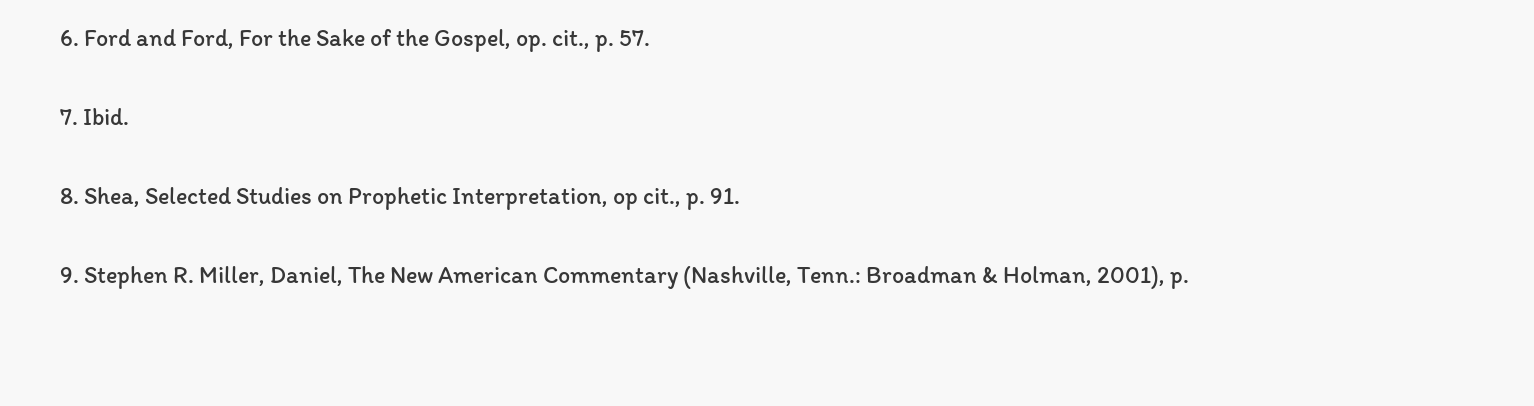6. Ford and Ford, For the Sake of the Gospel, op. cit., p. 57.


7. Ibid.


8. Shea, Selected Studies on Prophetic Interpretation, op cit., p. 91.


9. Stephen R. Miller, Daniel, The New American Commentary (Nashville, Tenn.: Broadman & Holman, 2001), p.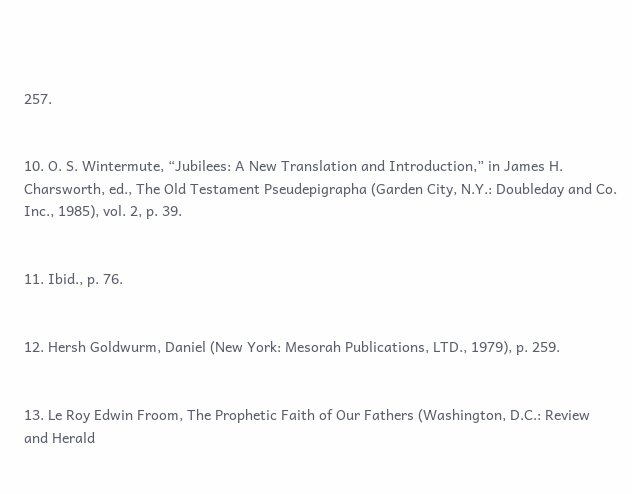257.


10. O. S. Wintermute, “Jubilees: A New Translation and Introduction,” in James H. Charsworth, ed., The Old Testament Pseudepigrapha (Garden City, N.Y.: Doubleday and Co. Inc., 1985), vol. 2, p. 39.


11. Ibid., p. 76.


12. Hersh Goldwurm, Daniel (New York: Mesorah Publications, LTD., 1979), p. 259.


13. Le Roy Edwin Froom, The Prophetic Faith of Our Fathers (Washington, D.C.: Review and Herald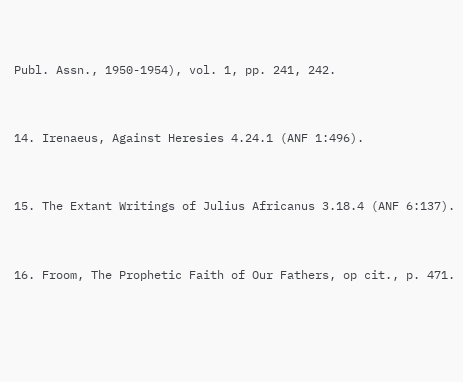Publ. Assn., 1950-1954), vol. 1, pp. 241, 242.


14. Irenaeus, Against Heresies 4.24.1 (ANF 1:496).


15. The Extant Writings of Julius Africanus 3.18.4 (ANF 6:137).


16. Froom, The Prophetic Faith of Our Fathers, op cit., p. 471.